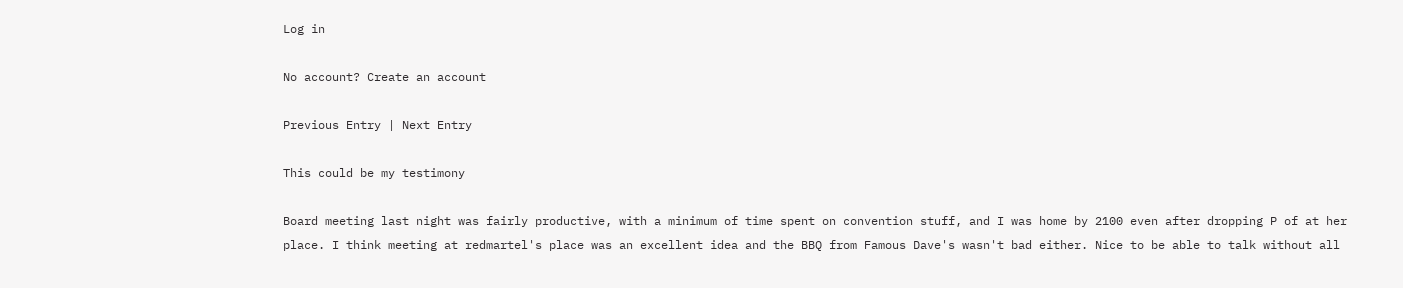Log in

No account? Create an account

Previous Entry | Next Entry

This could be my testimony

Board meeting last night was fairly productive, with a minimum of time spent on convention stuff, and I was home by 2100 even after dropping P of at her place. I think meeting at redmartel's place was an excellent idea and the BBQ from Famous Dave's wasn't bad either. Nice to be able to talk without all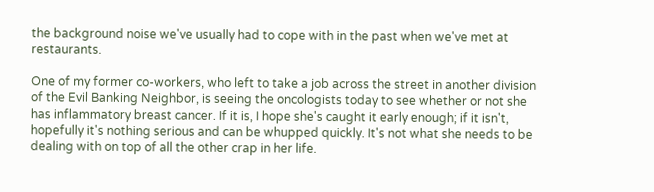the background noise we've usually had to cope with in the past when we've met at restaurants.

One of my former co-workers, who left to take a job across the street in another division of the Evil Banking Neighbor, is seeing the oncologists today to see whether or not she has inflammatory breast cancer. If it is, I hope she's caught it early enough; if it isn't, hopefully it's nothing serious and can be whupped quickly. It's not what she needs to be dealing with on top of all the other crap in her life.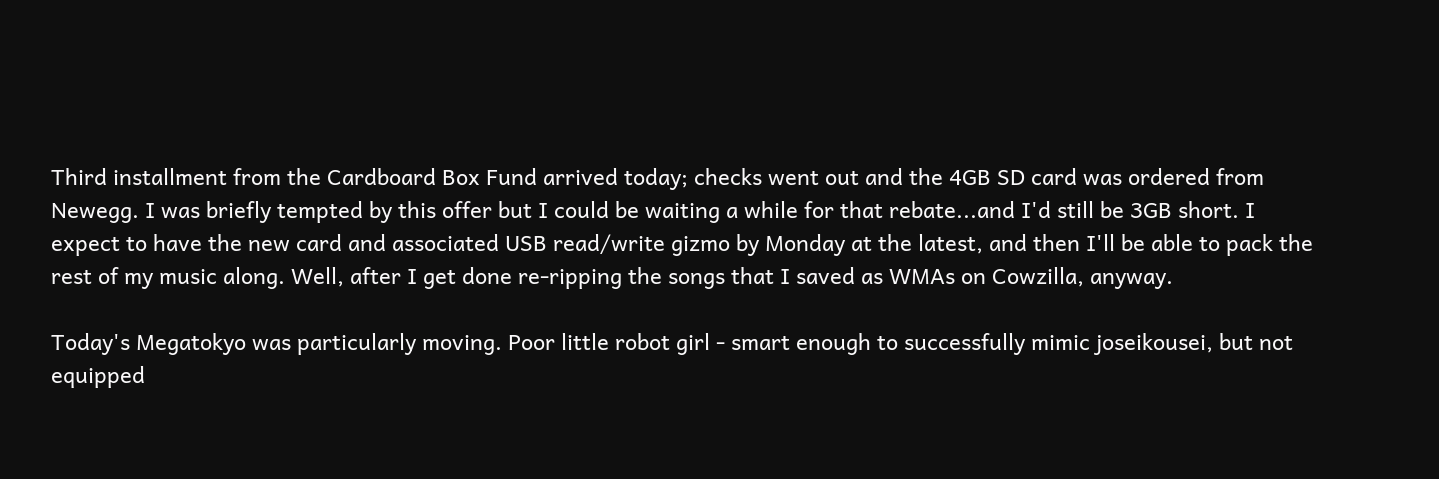Third installment from the Cardboard Box Fund arrived today; checks went out and the 4GB SD card was ordered from Newegg. I was briefly tempted by this offer but I could be waiting a while for that rebate...and I'd still be 3GB short. I expect to have the new card and associated USB read/write gizmo by Monday at the latest, and then I'll be able to pack the rest of my music along. Well, after I get done re-ripping the songs that I saved as WMAs on Cowzilla, anyway.

Today's Megatokyo was particularly moving. Poor little robot girl - smart enough to successfully mimic joseikousei, but not equipped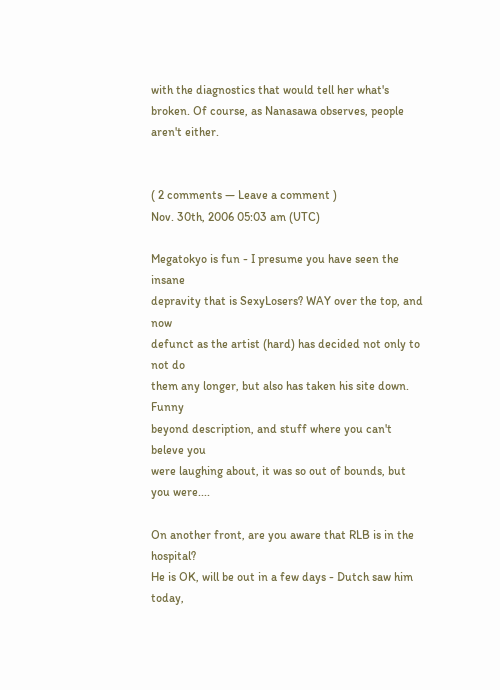with the diagnostics that would tell her what's broken. Of course, as Nanasawa observes, people aren't either.


( 2 comments — Leave a comment )
Nov. 30th, 2006 05:03 am (UTC)

Megatokyo is fun - I presume you have seen the insane
depravity that is SexyLosers? WAY over the top, and now
defunct as the artist (hard) has decided not only to not do
them any longer, but also has taken his site down. Funny
beyond description, and stuff where you can't beleve you
were laughing about, it was so out of bounds, but you were....

On another front, are you aware that RLB is in the hospital?
He is OK, will be out in a few days - Dutch saw him today,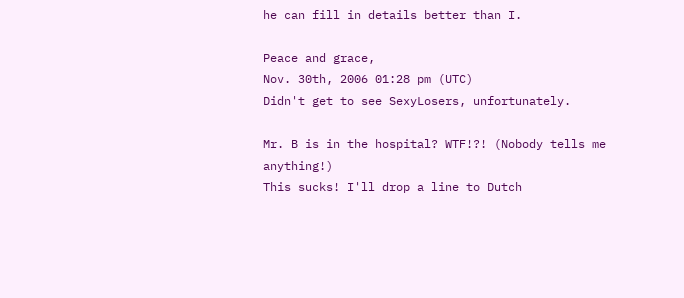he can fill in details better than I.

Peace and grace,
Nov. 30th, 2006 01:28 pm (UTC)
Didn't get to see SexyLosers, unfortunately.

Mr. B is in the hospital? WTF!?! (Nobody tells me anything!)
This sucks! I'll drop a line to Dutch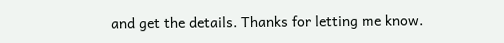and get the details. Thanks for letting me know.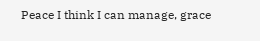Peace I think I can manage, grace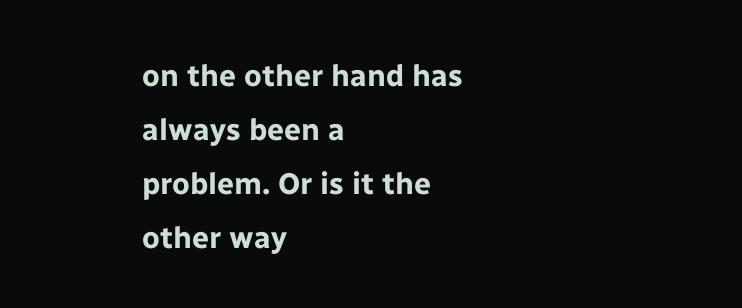on the other hand has always been a problem. Or is it the other way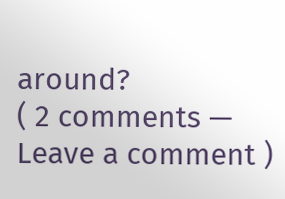around?
( 2 comments — Leave a comment )